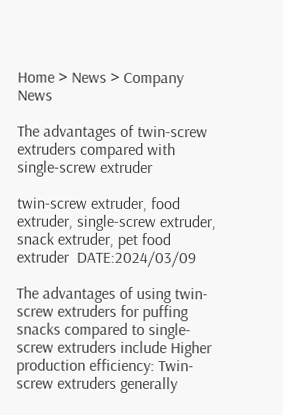Home > News > Company News

The advantages of twin-screw extruders compared with single-screw extruder

twin-screw extruder, food extruder, single-screw extruder, snack extruder, pet food extruder  DATE:2024/03/09

The advantages of using twin-screw extruders for puffing snacks compared to single-screw extruders include Higher production efficiency: Twin-screw extruders generally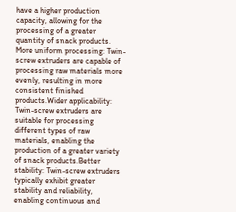have a higher production capacity, allowing for the processing of a greater quantity of snack products. More uniform processing: Twin-screw extruders are capable of processing raw materials more evenly, resulting in more consistent finished products.Wider applicability: Twin-screw extruders are suitable for processing different types of raw materials, enabling the production of a greater variety of snack products.Better stability: Twin-screw extruders typically exhibit greater stability and reliability, enabling continuous and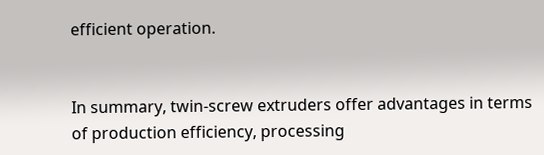efficient operation.


In summary, twin-screw extruders offer advantages in terms of production efficiency, processing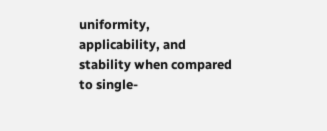uniformity, applicability, and stability when compared to single-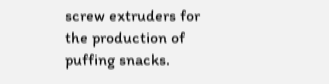screw extruders for the production of puffing snacks.